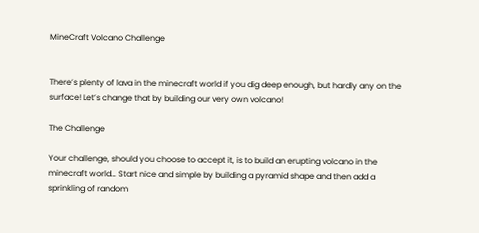MineCraft Volcano Challenge


There’s plenty of lava in the minecraft world if you dig deep enough, but hardly any on the surface! Let’s change that by building our very own volcano!

The Challenge

Your challenge, should you choose to accept it, is to build an erupting volcano in the minecraft world… Start nice and simple by building a pyramid shape and then add a sprinkling of random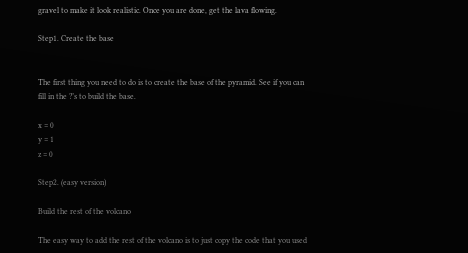gravel to make it look realistic. Once you are done, get the lava flowing.

Step1. Create the base


The first thing you need to do is to create the base of the pyramid. See if you can fill in the ?’s to build the base.

x = 0
y = 1
z = 0

Step2. (easy version)

Build the rest of the volcano

The easy way to add the rest of the volcano is to just copy the code that you used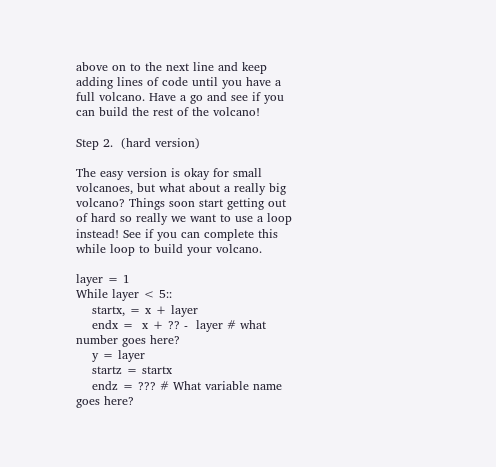above on to the next line and keep adding lines of code until you have a full volcano. Have a go and see if you can build the rest of the volcano!

Step 2.  (hard version)

The easy version is okay for small volcanoes, but what about a really big volcano? Things soon start getting out of hard so really we want to use a loop instead! See if you can complete this while loop to build your volcano.

layer = 1
While layer < 5::
    startx, = x + layer
    endx =  x + ?? -  layer # what number goes here?
    y = layer
    startz = startx
    endz = ??? # What variable name goes here?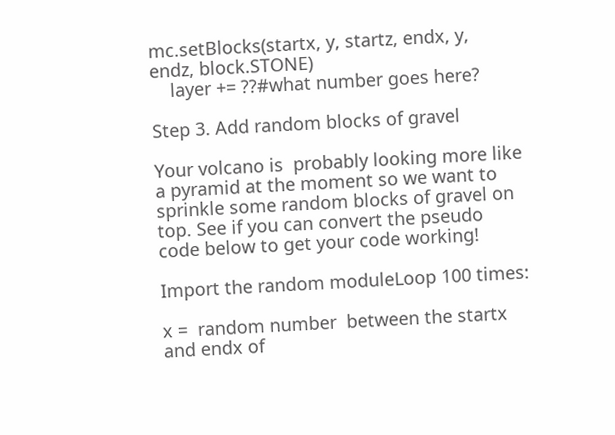mc.setBlocks(startx, y, startz, endx, y, endz, block.STONE)
    layer += ??#what number goes here?

Step 3. Add random blocks of gravel

Your volcano is  probably looking more like a pyramid at the moment so we want to sprinkle some random blocks of gravel on top. See if you can convert the pseudo code below to get your code working!

Import the random moduleLoop 100 times:

x =  random number  between the startx and endx of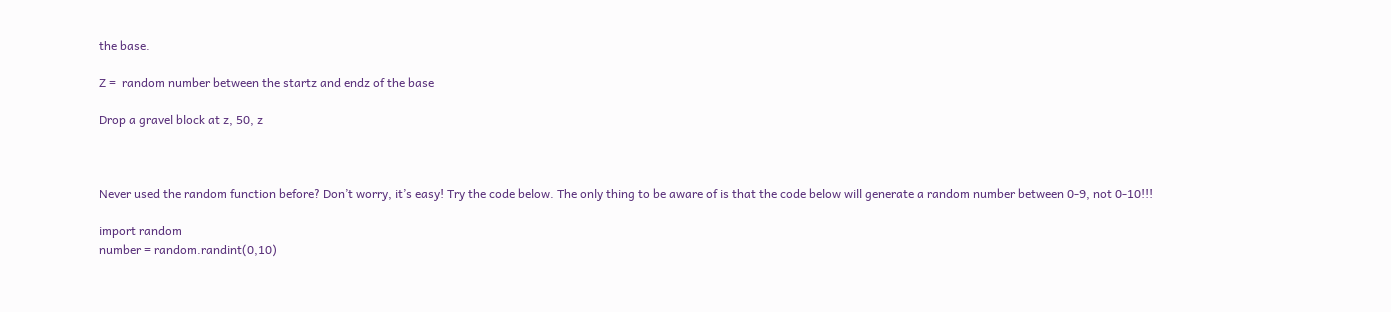the base.

Z =  random number between the startz and endz of the base

Drop a gravel block at z, 50, z



Never used the random function before? Don’t worry, it’s easy! Try the code below. The only thing to be aware of is that the code below will generate a random number between 0-9, not 0-10!!!

import random
number = random.randint(0,10)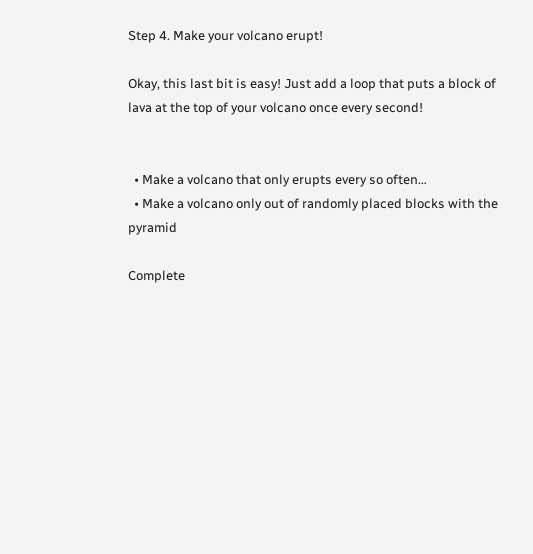Step 4. Make your volcano erupt!

Okay, this last bit is easy! Just add a loop that puts a block of lava at the top of your volcano once every second!


  • Make a volcano that only erupts every so often…
  • Make a volcano only out of randomly placed blocks with the pyramid

Complete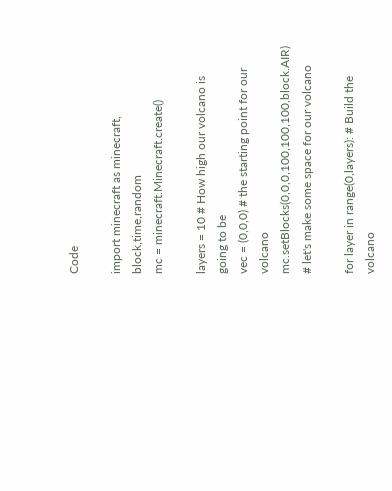Code

import minecraft as minecraft, block,time,random
mc = minecraft.Minecraft.create()

layers = 10 # How high our volcano is going to be
vec = (0,0,0) # the starting point for our volcano
mc.setBlocks(0,0,0,100,100,100,block.AIR) # let's make some space for our volcano

for layer in range(0,layers): # Build the volcano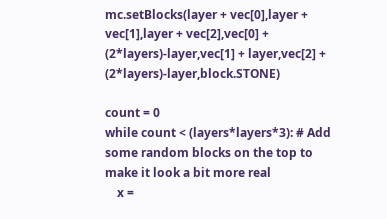mc.setBlocks(layer + vec[0],layer + vec[1],layer + vec[2],vec[0] + (2*layers)-layer,vec[1] + layer,vec[2] + (2*layers)-layer,block.STONE)

count = 0
while count < (layers*layers*3): # Add some random blocks on the top to make it look a bit more real
    x =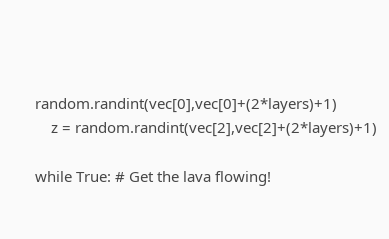random.randint(vec[0],vec[0]+(2*layers)+1)
    z = random.randint(vec[2],vec[2]+(2*layers)+1)

while True: # Get the lava flowing!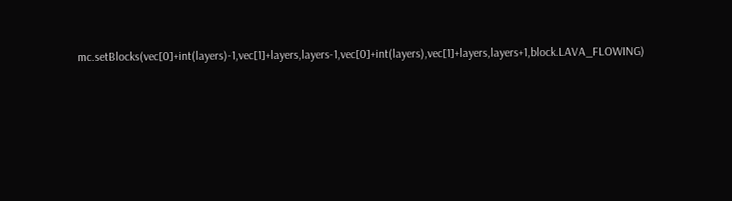mc.setBlocks(vec[0]+int(layers)-1,vec[1]+layers,layers-1,vec[0]+int(layers),vec[1]+layers,layers+1,block.LAVA_FLOWING)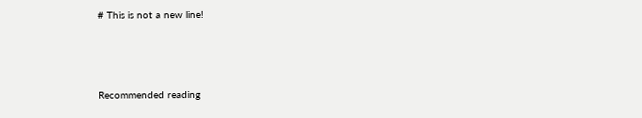# This is not a new line!



Recommended reading